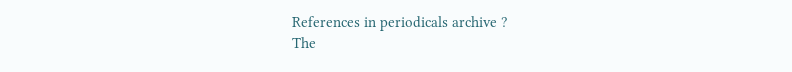References in periodicals archive ?
The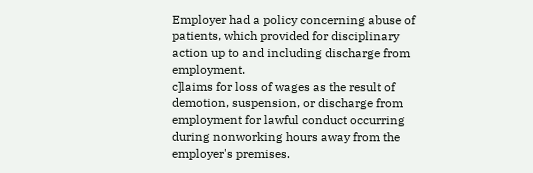Employer had a policy concerning abuse of patients, which provided for disciplinary action up to and including discharge from employment.
c]laims for loss of wages as the result of demotion, suspension, or discharge from employment for lawful conduct occurring during nonworking hours away from the employer's premises.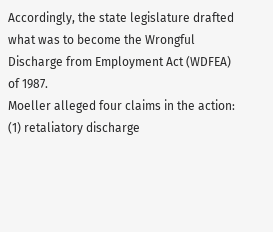Accordingly, the state legislature drafted what was to become the Wrongful Discharge from Employment Act (WDFEA) of 1987.
Moeller alleged four claims in the action: (1) retaliatory discharge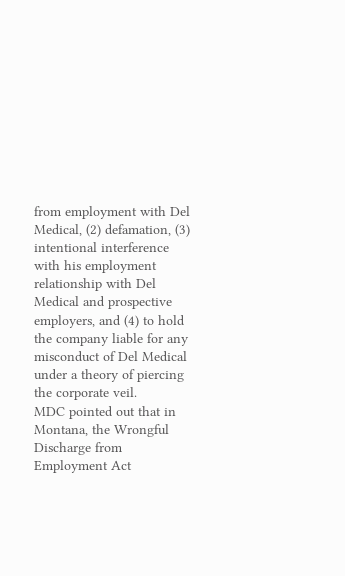from employment with Del Medical, (2) defamation, (3) intentional interference with his employment relationship with Del Medical and prospective employers, and (4) to hold the company liable for any misconduct of Del Medical under a theory of piercing the corporate veil.
MDC pointed out that in Montana, the Wrongful Discharge from Employment Act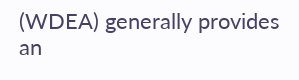(WDEA) generally provides an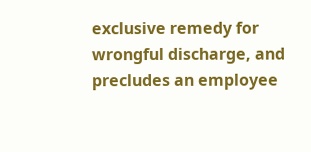exclusive remedy for wrongful discharge, and precludes an employee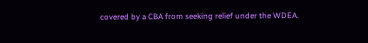covered by a CBA from seeking relief under the WDEA.